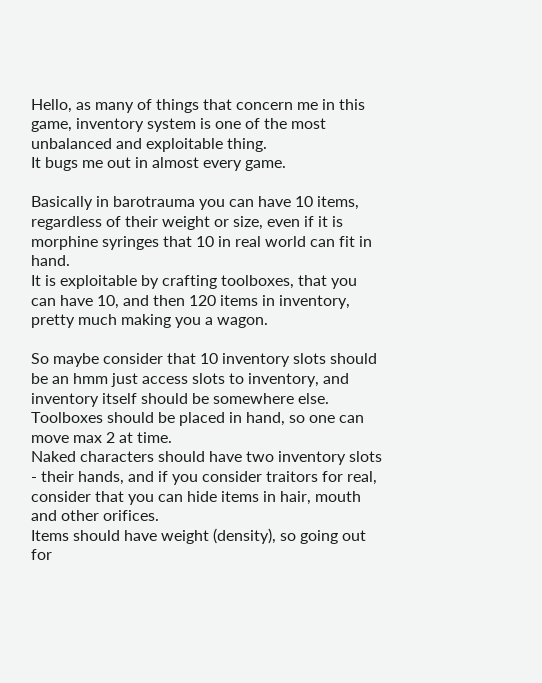Hello, as many of things that concern me in this game, inventory system is one of the most unbalanced and exploitable thing.
It bugs me out in almost every game.

Basically in barotrauma you can have 10 items, regardless of their weight or size, even if it is morphine syringes that 10 in real world can fit in hand.
It is exploitable by crafting toolboxes, that you can have 10, and then 120 items in inventory, pretty much making you a wagon.

So maybe consider that 10 inventory slots should be an hmm just access slots to inventory, and inventory itself should be somewhere else.
Toolboxes should be placed in hand, so one can move max 2 at time.
Naked characters should have two inventory slots - their hands, and if you consider traitors for real, consider that you can hide items in hair, mouth and other orifices.
Items should have weight (density), so going out for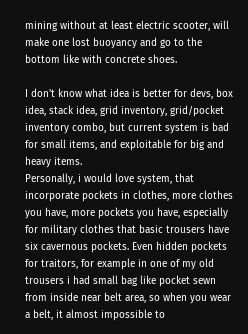mining without at least electric scooter, will make one lost buoyancy and go to the bottom like with concrete shoes.

I don't know what idea is better for devs, box idea, stack idea, grid inventory, grid/pocket inventory combo, but current system is bad for small items, and exploitable for big and heavy items.
Personally, i would love system, that incorporate pockets in clothes, more clothes you have, more pockets you have, especially for military clothes that basic trousers have six cavernous pockets. Even hidden pockets for traitors, for example in one of my old trousers i had small bag like pocket sewn from inside near belt area, so when you wear a belt, it almost impossible to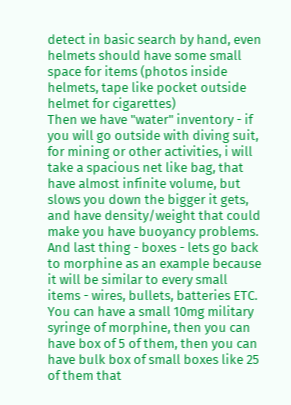detect in basic search by hand, even helmets should have some small space for items (photos inside helmets, tape like pocket outside helmet for cigarettes)
Then we have "water" inventory - if you will go outside with diving suit, for mining or other activities, i will take a spacious net like bag, that have almost infinite volume, but slows you down the bigger it gets, and have density/weight that could make you have buoyancy problems.
And last thing - boxes - lets go back to morphine as an example because it will be similar to every small items - wires, bullets, batteries ETC.
You can have a small 10mg military syringe of morphine, then you can have box of 5 of them, then you can have bulk box of small boxes like 25 of them that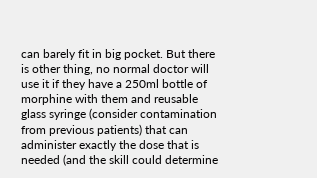can barely fit in big pocket. But there is other thing, no normal doctor will use it if they have a 250ml bottle of morphine with them and reusable glass syringe (consider contamination from previous patients) that can administer exactly the dose that is needed (and the skill could determine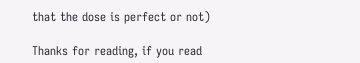that the dose is perfect or not)

Thanks for reading, if you read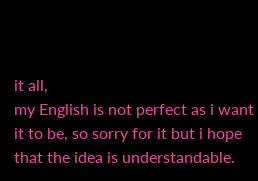it all,
my English is not perfect as i want it to be, so sorry for it but i hope that the idea is understandable.